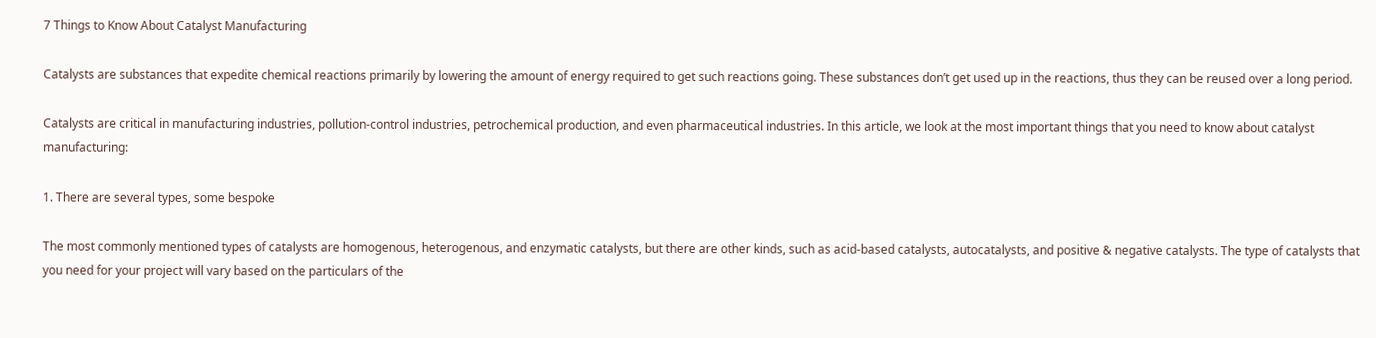7 Things to Know About Catalyst Manufacturing

Catalysts are substances that expedite chemical reactions primarily by lowering the amount of energy required to get such reactions going. These substances don’t get used up in the reactions, thus they can be reused over a long period.

Catalysts are critical in manufacturing industries, pollution-control industries, petrochemical production, and even pharmaceutical industries. In this article, we look at the most important things that you need to know about catalyst manufacturing:

1. There are several types, some bespoke

The most commonly mentioned types of catalysts are homogenous, heterogenous, and enzymatic catalysts, but there are other kinds, such as acid-based catalysts, autocatalysts, and positive & negative catalysts. The type of catalysts that you need for your project will vary based on the particulars of the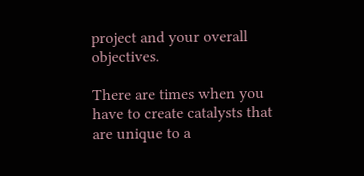project and your overall objectives.

There are times when you have to create catalysts that are unique to a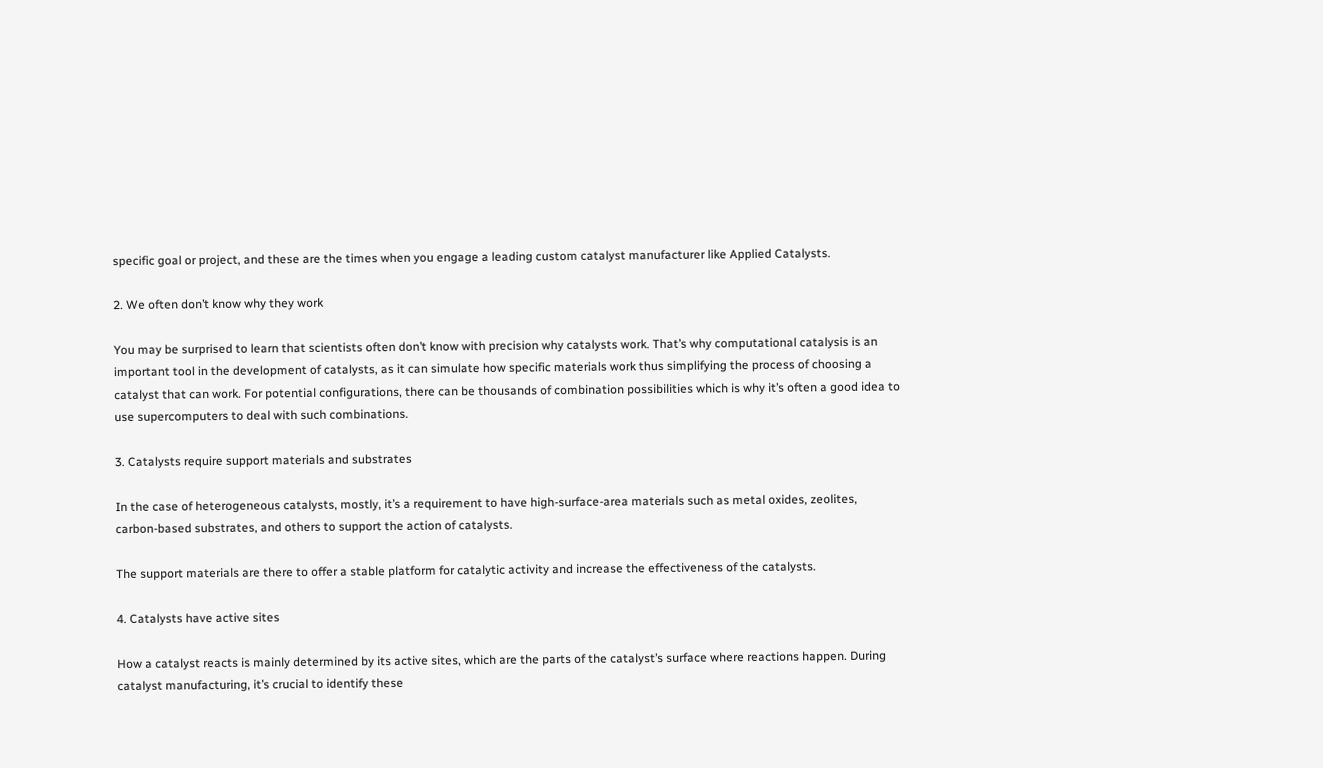specific goal or project, and these are the times when you engage a leading custom catalyst manufacturer like Applied Catalysts.

2. We often don’t know why they work

You may be surprised to learn that scientists often don’t know with precision why catalysts work. That’s why computational catalysis is an important tool in the development of catalysts, as it can simulate how specific materials work thus simplifying the process of choosing a catalyst that can work. For potential configurations, there can be thousands of combination possibilities which is why it’s often a good idea to use supercomputers to deal with such combinations.

3. Catalysts require support materials and substrates

In the case of heterogeneous catalysts, mostly, it’s a requirement to have high-surface-area materials such as metal oxides, zeolites, carbon-based substrates, and others to support the action of catalysts.

The support materials are there to offer a stable platform for catalytic activity and increase the effectiveness of the catalysts.

4. Catalysts have active sites

How a catalyst reacts is mainly determined by its active sites, which are the parts of the catalyst’s surface where reactions happen. During catalyst manufacturing, it’s crucial to identify these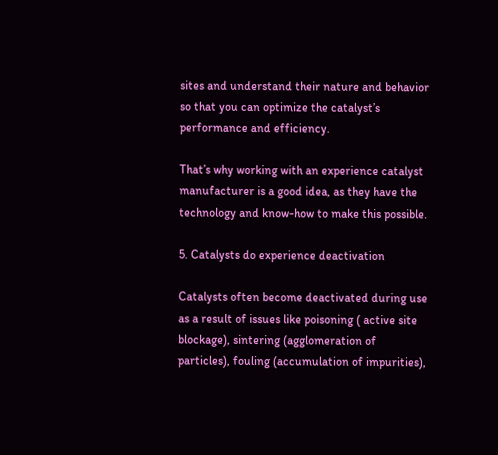sites and understand their nature and behavior so that you can optimize the catalyst’s performance and efficiency.

That’s why working with an experience catalyst manufacturer is a good idea, as they have the technology and know-how to make this possible.

5. Catalysts do experience deactivation

Catalysts often become deactivated during use as a result of issues like poisoning ( active site blockage), sintering (agglomeration of particles), fouling (accumulation of impurities),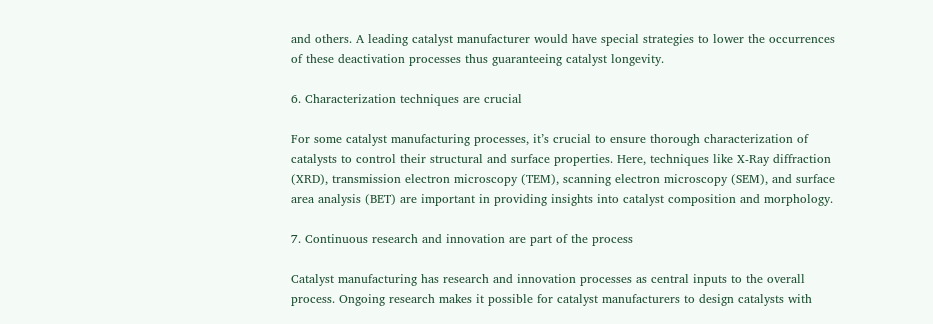and others. A leading catalyst manufacturer would have special strategies to lower the occurrences of these deactivation processes thus guaranteeing catalyst longevity.

6. Characterization techniques are crucial

For some catalyst manufacturing processes, it’s crucial to ensure thorough characterization of catalysts to control their structural and surface properties. Here, techniques like X-Ray diffraction (XRD), transmission electron microscopy (TEM), scanning electron microscopy (SEM), and surface area analysis (BET) are important in providing insights into catalyst composition and morphology.

7. Continuous research and innovation are part of the process

Catalyst manufacturing has research and innovation processes as central inputs to the overall process. Ongoing research makes it possible for catalyst manufacturers to design catalysts with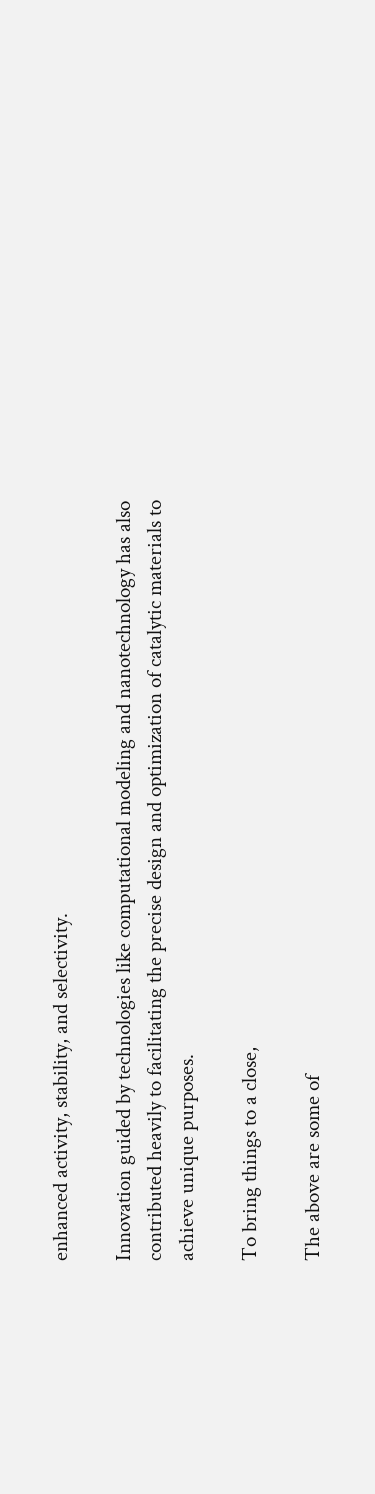enhanced activity, stability, and selectivity.

Innovation guided by technologies like computational modeling and nanotechnology has also contributed heavily to facilitating the precise design and optimization of catalytic materials to achieve unique purposes.

To bring things to a close,

The above are some of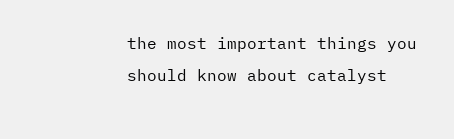the most important things you should know about catalyst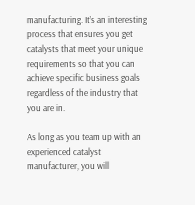manufacturing. It’s an interesting process that ensures you get catalysts that meet your unique requirements so that you can achieve specific business goals regardless of the industry that you are in.

As long as you team up with an experienced catalyst manufacturer, you will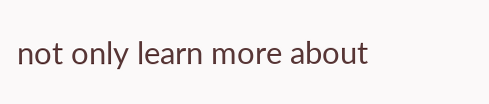not only learn more about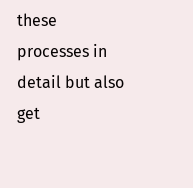these processes in detail but also get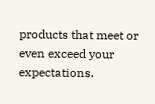products that meet or even exceed your expectations.